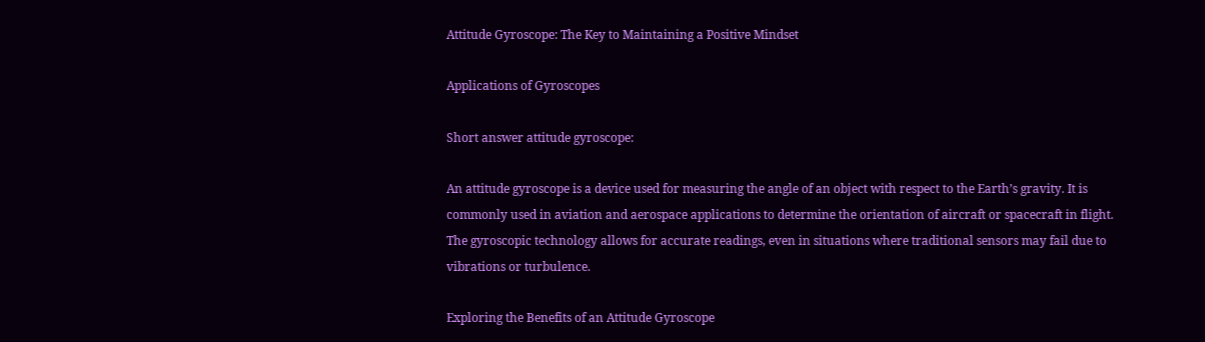Attitude Gyroscope: The Key to Maintaining a Positive Mindset

Applications of Gyroscopes

Short answer attitude gyroscope:

An attitude gyroscope is a device used for measuring the angle of an object with respect to the Earth’s gravity. It is commonly used in aviation and aerospace applications to determine the orientation of aircraft or spacecraft in flight. The gyroscopic technology allows for accurate readings, even in situations where traditional sensors may fail due to vibrations or turbulence.

Exploring the Benefits of an Attitude Gyroscope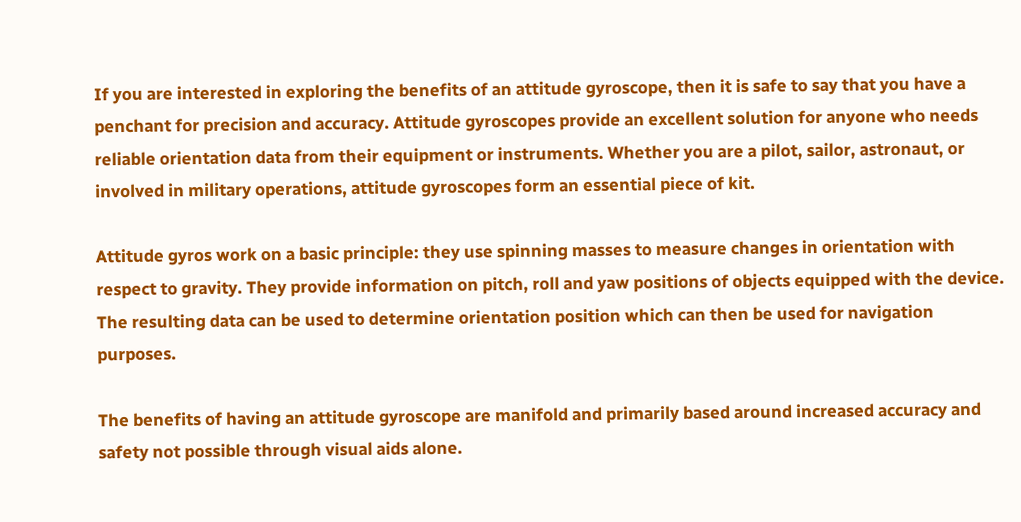If you are interested in exploring the benefits of an attitude gyroscope, then it is safe to say that you have a penchant for precision and accuracy. Attitude gyroscopes provide an excellent solution for anyone who needs reliable orientation data from their equipment or instruments. Whether you are a pilot, sailor, astronaut, or involved in military operations, attitude gyroscopes form an essential piece of kit.

Attitude gyros work on a basic principle: they use spinning masses to measure changes in orientation with respect to gravity. They provide information on pitch, roll and yaw positions of objects equipped with the device. The resulting data can be used to determine orientation position which can then be used for navigation purposes.

The benefits of having an attitude gyroscope are manifold and primarily based around increased accuracy and safety not possible through visual aids alone.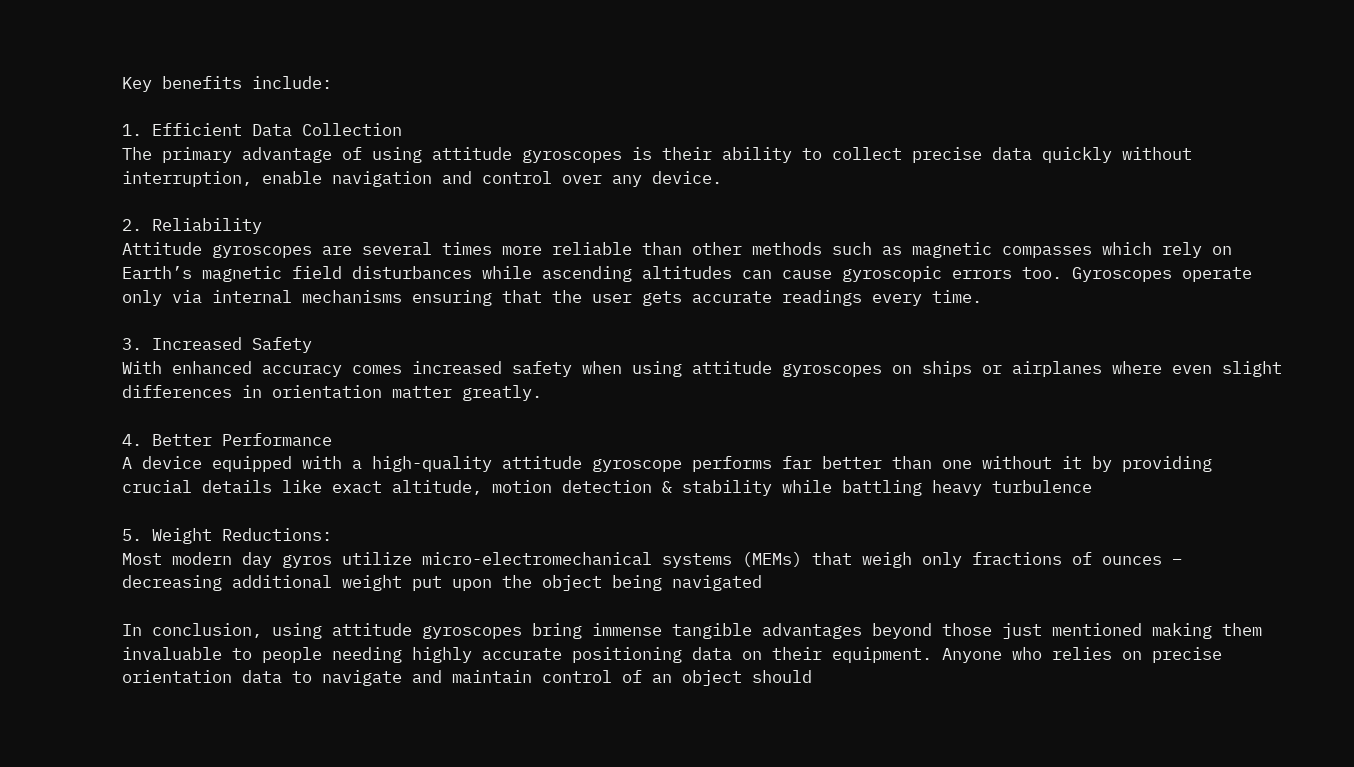Key benefits include:

1. Efficient Data Collection
The primary advantage of using attitude gyroscopes is their ability to collect precise data quickly without interruption, enable navigation and control over any device.

2. Reliability
Attitude gyroscopes are several times more reliable than other methods such as magnetic compasses which rely on Earth’s magnetic field disturbances while ascending altitudes can cause gyroscopic errors too. Gyroscopes operate only via internal mechanisms ensuring that the user gets accurate readings every time.

3. Increased Safety
With enhanced accuracy comes increased safety when using attitude gyroscopes on ships or airplanes where even slight differences in orientation matter greatly.

4. Better Performance
A device equipped with a high-quality attitude gyroscope performs far better than one without it by providing crucial details like exact altitude, motion detection & stability while battling heavy turbulence

5. Weight Reductions:
Most modern day gyros utilize micro-electromechanical systems (MEMs) that weigh only fractions of ounces – decreasing additional weight put upon the object being navigated

In conclusion, using attitude gyroscopes bring immense tangible advantages beyond those just mentioned making them invaluable to people needing highly accurate positioning data on their equipment. Anyone who relies on precise orientation data to navigate and maintain control of an object should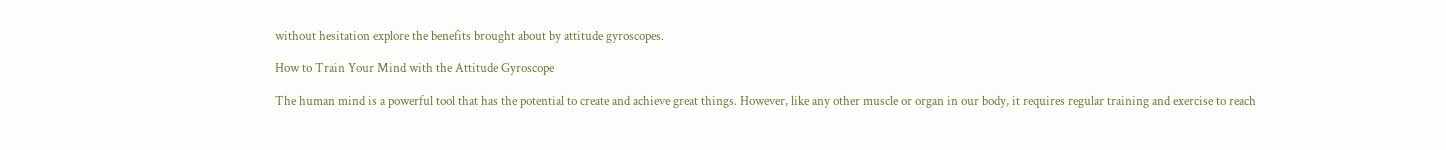without hesitation explore the benefits brought about by attitude gyroscopes.

How to Train Your Mind with the Attitude Gyroscope

The human mind is a powerful tool that has the potential to create and achieve great things. However, like any other muscle or organ in our body, it requires regular training and exercise to reach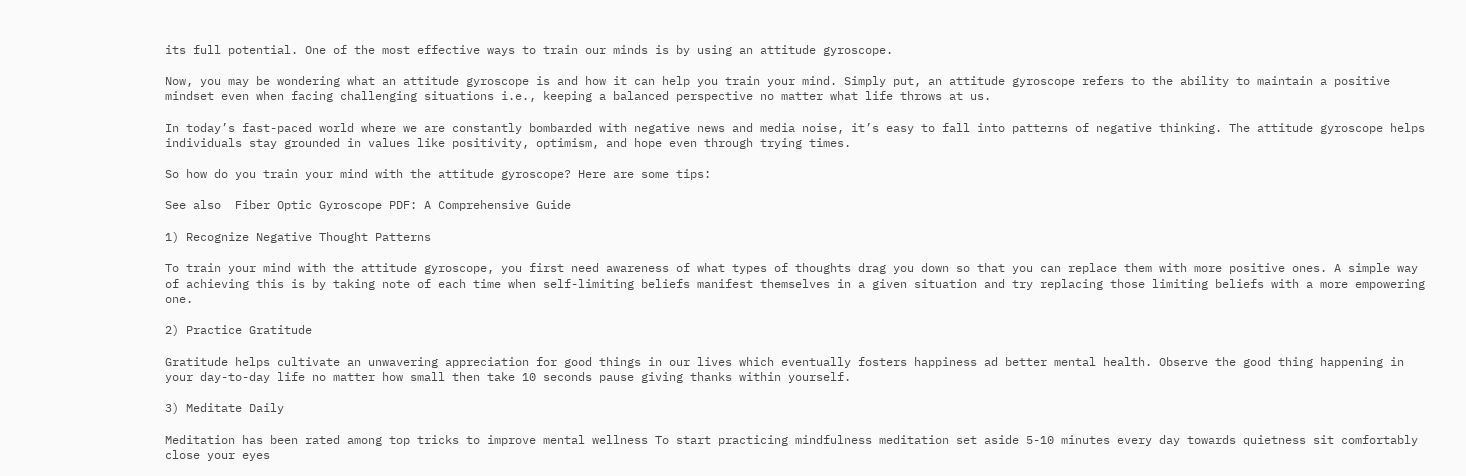its full potential. One of the most effective ways to train our minds is by using an attitude gyroscope.

Now, you may be wondering what an attitude gyroscope is and how it can help you train your mind. Simply put, an attitude gyroscope refers to the ability to maintain a positive mindset even when facing challenging situations i.e., keeping a balanced perspective no matter what life throws at us.

In today’s fast-paced world where we are constantly bombarded with negative news and media noise, it’s easy to fall into patterns of negative thinking. The attitude gyroscope helps individuals stay grounded in values like positivity, optimism, and hope even through trying times.

So how do you train your mind with the attitude gyroscope? Here are some tips:

See also  Fiber Optic Gyroscope PDF: A Comprehensive Guide

1) Recognize Negative Thought Patterns

To train your mind with the attitude gyroscope, you first need awareness of what types of thoughts drag you down so that you can replace them with more positive ones. A simple way of achieving this is by taking note of each time when self-limiting beliefs manifest themselves in a given situation and try replacing those limiting beliefs with a more empowering one.

2) Practice Gratitude

Gratitude helps cultivate an unwavering appreciation for good things in our lives which eventually fosters happiness ad better mental health. Observe the good thing happening in your day-to-day life no matter how small then take 10 seconds pause giving thanks within yourself.

3) Meditate Daily

Meditation has been rated among top tricks to improve mental wellness To start practicing mindfulness meditation set aside 5-10 minutes every day towards quietness sit comfortably close your eyes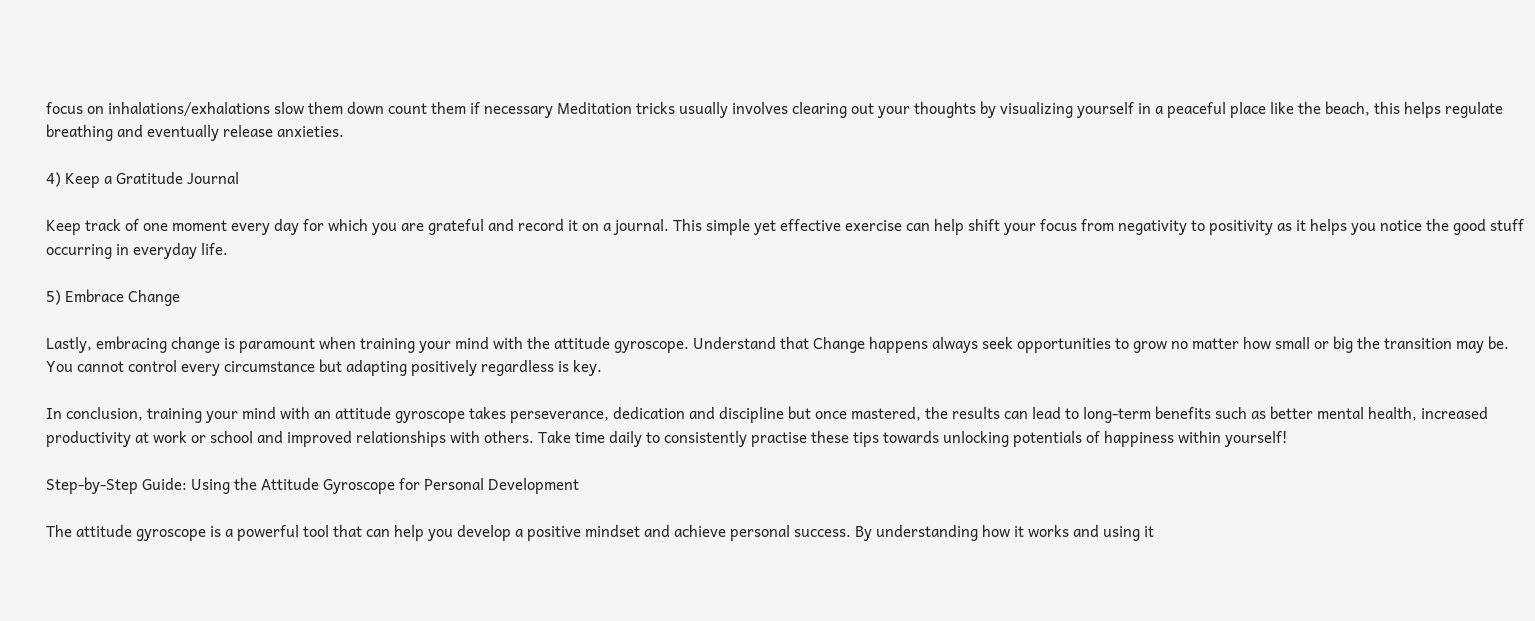focus on inhalations/exhalations slow them down count them if necessary Meditation tricks usually involves clearing out your thoughts by visualizing yourself in a peaceful place like the beach, this helps regulate breathing and eventually release anxieties.

4) Keep a Gratitude Journal

Keep track of one moment every day for which you are grateful and record it on a journal. This simple yet effective exercise can help shift your focus from negativity to positivity as it helps you notice the good stuff occurring in everyday life.

5) Embrace Change

Lastly, embracing change is paramount when training your mind with the attitude gyroscope. Understand that Change happens always seek opportunities to grow no matter how small or big the transition may be. You cannot control every circumstance but adapting positively regardless is key.

In conclusion, training your mind with an attitude gyroscope takes perseverance, dedication and discipline but once mastered, the results can lead to long-term benefits such as better mental health, increased productivity at work or school and improved relationships with others. Take time daily to consistently practise these tips towards unlocking potentials of happiness within yourself!

Step-by-Step Guide: Using the Attitude Gyroscope for Personal Development

The attitude gyroscope is a powerful tool that can help you develop a positive mindset and achieve personal success. By understanding how it works and using it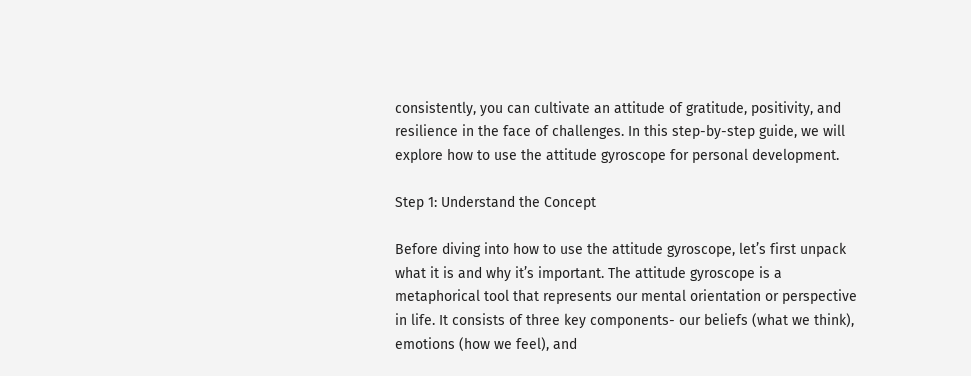consistently, you can cultivate an attitude of gratitude, positivity, and resilience in the face of challenges. In this step-by-step guide, we will explore how to use the attitude gyroscope for personal development.

Step 1: Understand the Concept

Before diving into how to use the attitude gyroscope, let’s first unpack what it is and why it’s important. The attitude gyroscope is a metaphorical tool that represents our mental orientation or perspective in life. It consists of three key components- our beliefs (what we think), emotions (how we feel), and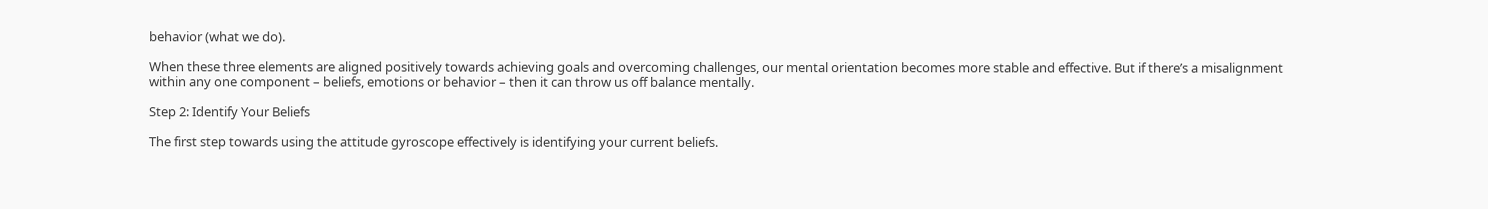behavior (what we do).

When these three elements are aligned positively towards achieving goals and overcoming challenges, our mental orientation becomes more stable and effective. But if there’s a misalignment within any one component – beliefs, emotions or behavior – then it can throw us off balance mentally.

Step 2: Identify Your Beliefs

The first step towards using the attitude gyroscope effectively is identifying your current beliefs.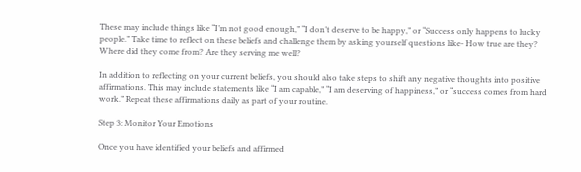These may include things like “I’m not good enough,” “I don’t deserve to be happy,” or “Success only happens to lucky people.” Take time to reflect on these beliefs and challenge them by asking yourself questions like- How true are they? Where did they come from? Are they serving me well?

In addition to reflecting on your current beliefs, you should also take steps to shift any negative thoughts into positive affirmations. This may include statements like “I am capable,” “I am deserving of happiness,” or “success comes from hard work.” Repeat these affirmations daily as part of your routine.

Step 3: Monitor Your Emotions

Once you have identified your beliefs and affirmed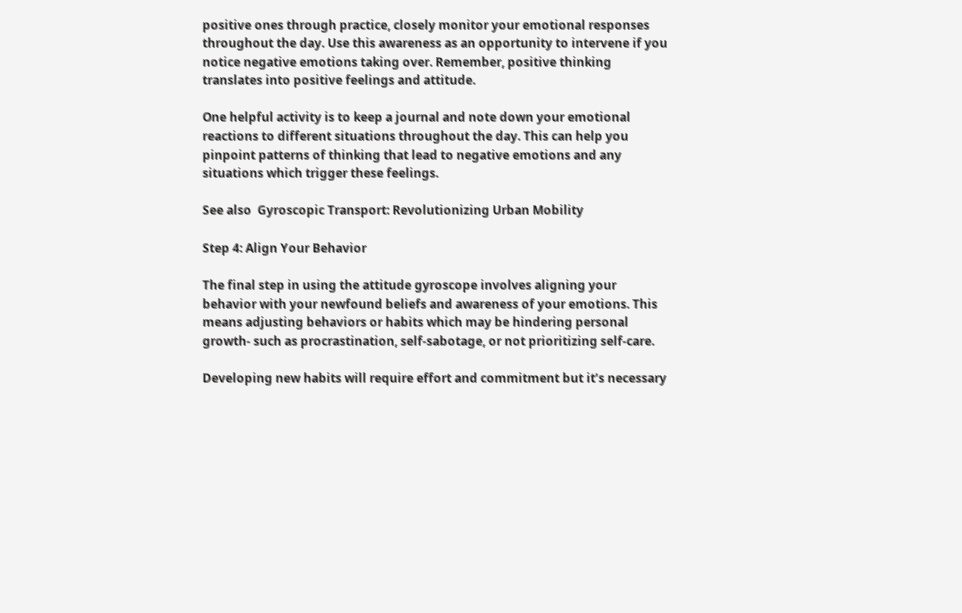positive ones through practice, closely monitor your emotional responses throughout the day. Use this awareness as an opportunity to intervene if you notice negative emotions taking over. Remember, positive thinking translates into positive feelings and attitude.

One helpful activity is to keep a journal and note down your emotional reactions to different situations throughout the day. This can help you pinpoint patterns of thinking that lead to negative emotions and any situations which trigger these feelings.

See also  Gyroscopic Transport: Revolutionizing Urban Mobility

Step 4: Align Your Behavior

The final step in using the attitude gyroscope involves aligning your behavior with your newfound beliefs and awareness of your emotions. This means adjusting behaviors or habits which may be hindering personal growth- such as procrastination, self-sabotage, or not prioritizing self-care.

Developing new habits will require effort and commitment but it’s necessary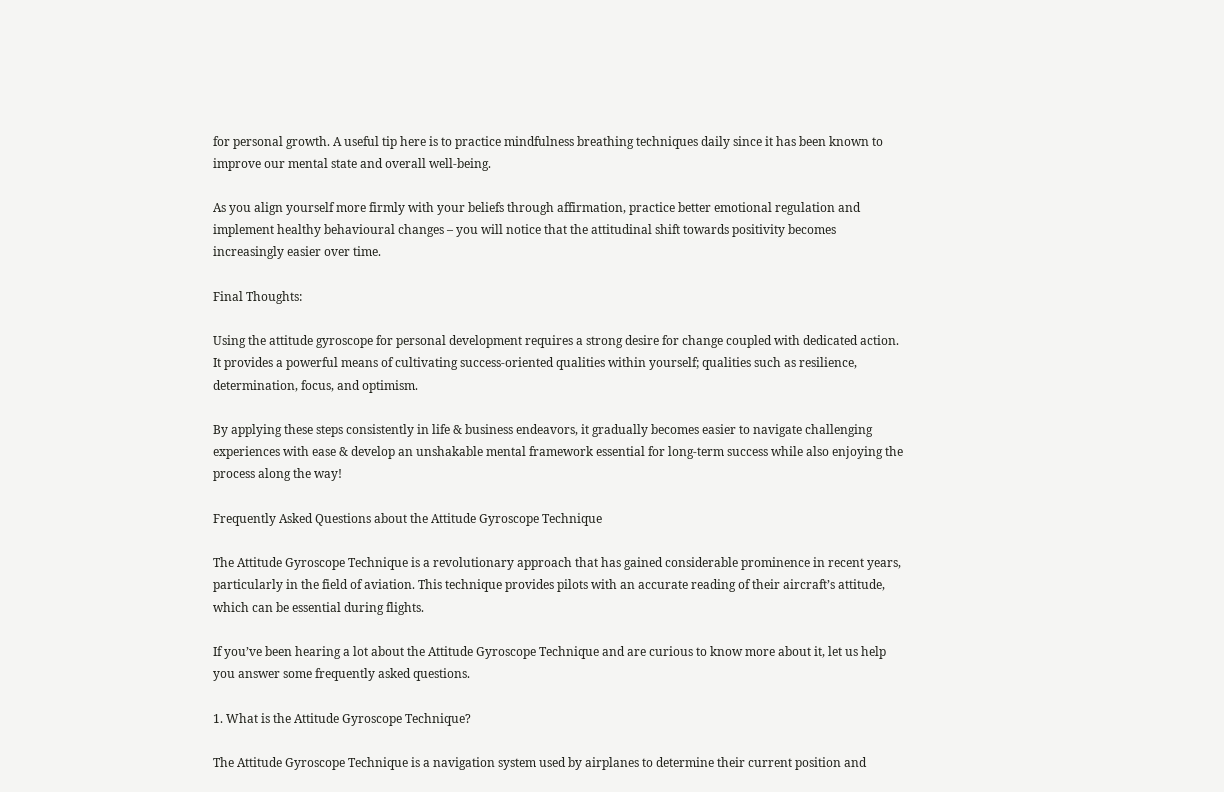for personal growth. A useful tip here is to practice mindfulness breathing techniques daily since it has been known to improve our mental state and overall well-being.

As you align yourself more firmly with your beliefs through affirmation, practice better emotional regulation and implement healthy behavioural changes – you will notice that the attitudinal shift towards positivity becomes increasingly easier over time.

Final Thoughts:

Using the attitude gyroscope for personal development requires a strong desire for change coupled with dedicated action. It provides a powerful means of cultivating success-oriented qualities within yourself; qualities such as resilience, determination, focus, and optimism.

By applying these steps consistently in life & business endeavors, it gradually becomes easier to navigate challenging experiences with ease & develop an unshakable mental framework essential for long-term success while also enjoying the process along the way!

Frequently Asked Questions about the Attitude Gyroscope Technique

The Attitude Gyroscope Technique is a revolutionary approach that has gained considerable prominence in recent years, particularly in the field of aviation. This technique provides pilots with an accurate reading of their aircraft’s attitude, which can be essential during flights.

If you’ve been hearing a lot about the Attitude Gyroscope Technique and are curious to know more about it, let us help you answer some frequently asked questions.

1. What is the Attitude Gyroscope Technique?

The Attitude Gyroscope Technique is a navigation system used by airplanes to determine their current position and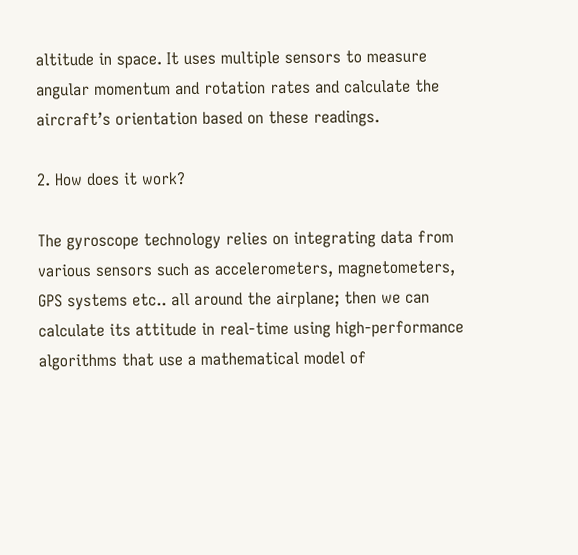altitude in space. It uses multiple sensors to measure angular momentum and rotation rates and calculate the aircraft’s orientation based on these readings.

2. How does it work?

The gyroscope technology relies on integrating data from various sensors such as accelerometers, magnetometers, GPS systems etc.. all around the airplane; then we can calculate its attitude in real-time using high-performance algorithms that use a mathematical model of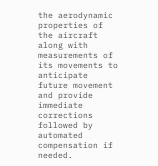the aerodynamic properties of the aircraft along with measurements of its movements to anticipate future movement and provide immediate corrections followed by automated compensation if needed.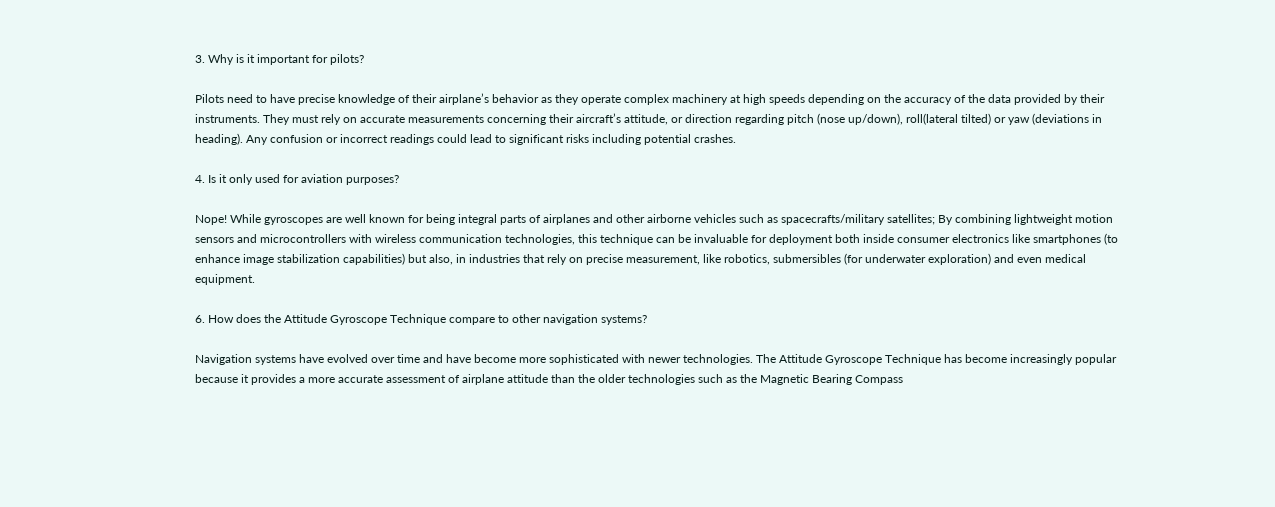3. Why is it important for pilots?

Pilots need to have precise knowledge of their airplane’s behavior as they operate complex machinery at high speeds depending on the accuracy of the data provided by their instruments. They must rely on accurate measurements concerning their aircraft’s attitude, or direction regarding pitch (nose up/down), roll(lateral tilted) or yaw (deviations in heading). Any confusion or incorrect readings could lead to significant risks including potential crashes.

4. Is it only used for aviation purposes?

Nope! While gyroscopes are well known for being integral parts of airplanes and other airborne vehicles such as spacecrafts/military satellites; By combining lightweight motion sensors and microcontrollers with wireless communication technologies, this technique can be invaluable for deployment both inside consumer electronics like smartphones (to enhance image stabilization capabilities) but also, in industries that rely on precise measurement, like robotics, submersibles (for underwater exploration) and even medical equipment.

6. How does the Attitude Gyroscope Technique compare to other navigation systems?

Navigation systems have evolved over time and have become more sophisticated with newer technologies. The Attitude Gyroscope Technique has become increasingly popular because it provides a more accurate assessment of airplane attitude than the older technologies such as the Magnetic Bearing Compass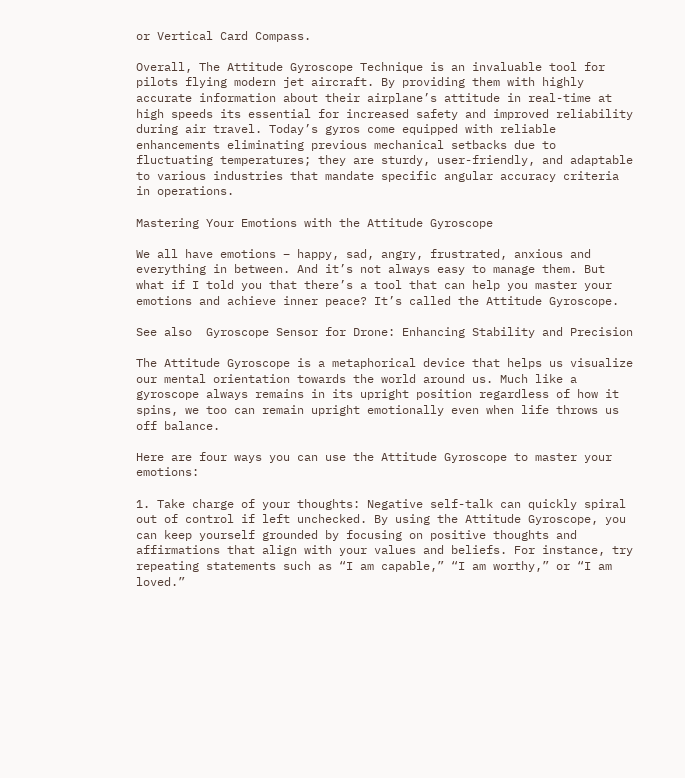or Vertical Card Compass.

Overall, The Attitude Gyroscope Technique is an invaluable tool for pilots flying modern jet aircraft. By providing them with highly accurate information about their airplane’s attitude in real-time at high speeds its essential for increased safety and improved reliability during air travel. Today’s gyros come equipped with reliable enhancements eliminating previous mechanical setbacks due to fluctuating temperatures; they are sturdy, user-friendly, and adaptable to various industries that mandate specific angular accuracy criteria in operations.

Mastering Your Emotions with the Attitude Gyroscope

We all have emotions – happy, sad, angry, frustrated, anxious and everything in between. And it’s not always easy to manage them. But what if I told you that there’s a tool that can help you master your emotions and achieve inner peace? It’s called the Attitude Gyroscope.

See also  Gyroscope Sensor for Drone: Enhancing Stability and Precision

The Attitude Gyroscope is a metaphorical device that helps us visualize our mental orientation towards the world around us. Much like a gyroscope always remains in its upright position regardless of how it spins, we too can remain upright emotionally even when life throws us off balance.

Here are four ways you can use the Attitude Gyroscope to master your emotions:

1. Take charge of your thoughts: Negative self-talk can quickly spiral out of control if left unchecked. By using the Attitude Gyroscope, you can keep yourself grounded by focusing on positive thoughts and affirmations that align with your values and beliefs. For instance, try repeating statements such as “I am capable,” “I am worthy,” or “I am loved.”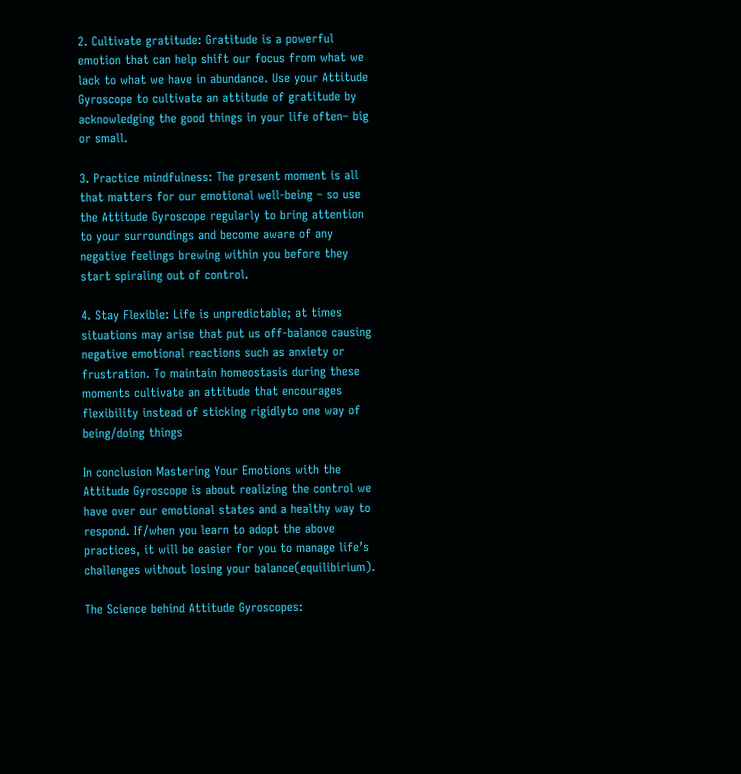2. Cultivate gratitude: Gratitude is a powerful emotion that can help shift our focus from what we lack to what we have in abundance. Use your Attitude Gyroscope to cultivate an attitude of gratitude by acknowledging the good things in your life often– big or small.

3. Practice mindfulness: The present moment is all that matters for our emotional well-being – so use the Attitude Gyroscope regularly to bring attention to your surroundings and become aware of any negative feelings brewing within you before they start spiraling out of control.

4. Stay Flexible: Life is unpredictable; at times situations may arise that put us off-balance causing negative emotional reactions such as anxiety or frustration. To maintain homeostasis during these moments cultivate an attitude that encourages flexibility instead of sticking rigidlyto one way of being/doing things

In conclusion Mastering Your Emotions with the Attitude Gyroscope is about realizing the control we have over our emotional states and a healthy way to respond. If/when you learn to adopt the above practices, it will be easier for you to manage life’s challenges without losing your balance(equilibirium).

The Science behind Attitude Gyroscopes: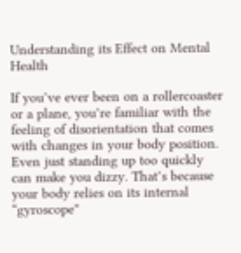Understanding its Effect on Mental Health

If you’ve ever been on a rollercoaster or a plane, you’re familiar with the feeling of disorientation that comes with changes in your body position. Even just standing up too quickly can make you dizzy. That’s because your body relies on its internal “gyroscope”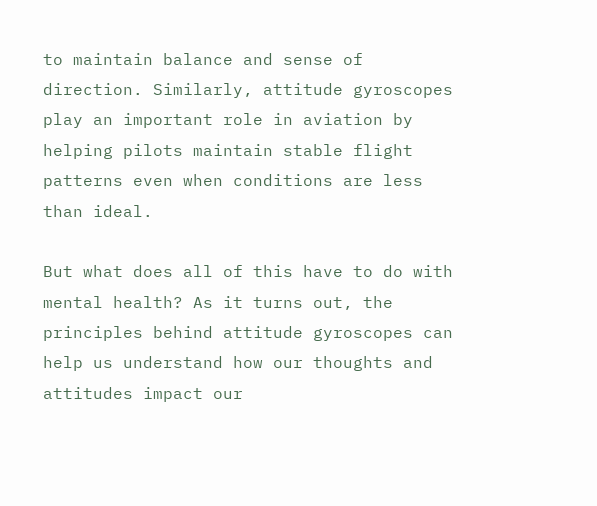to maintain balance and sense of direction. Similarly, attitude gyroscopes play an important role in aviation by helping pilots maintain stable flight patterns even when conditions are less than ideal.

But what does all of this have to do with mental health? As it turns out, the principles behind attitude gyroscopes can help us understand how our thoughts and attitudes impact our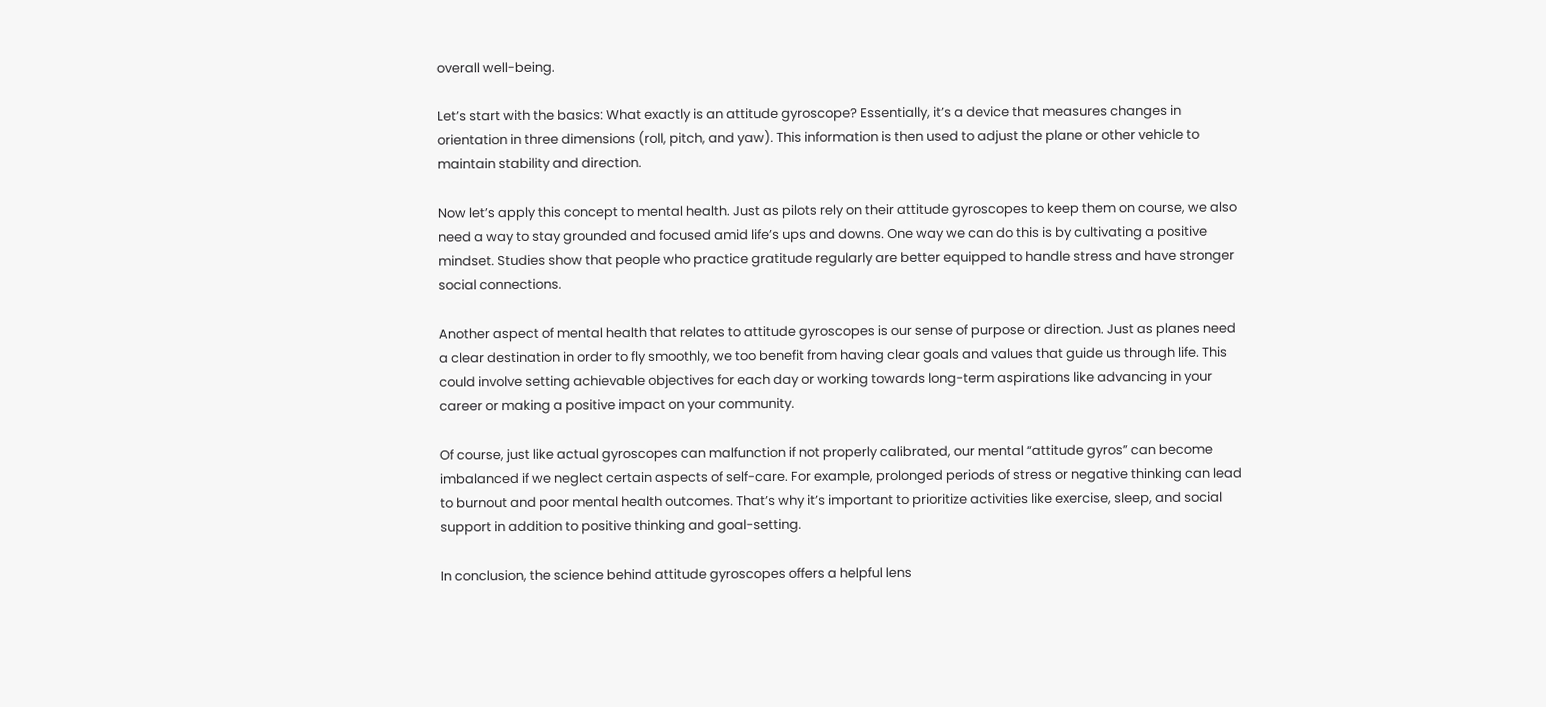overall well-being.

Let’s start with the basics: What exactly is an attitude gyroscope? Essentially, it’s a device that measures changes in orientation in three dimensions (roll, pitch, and yaw). This information is then used to adjust the plane or other vehicle to maintain stability and direction.

Now let’s apply this concept to mental health. Just as pilots rely on their attitude gyroscopes to keep them on course, we also need a way to stay grounded and focused amid life’s ups and downs. One way we can do this is by cultivating a positive mindset. Studies show that people who practice gratitude regularly are better equipped to handle stress and have stronger social connections.

Another aspect of mental health that relates to attitude gyroscopes is our sense of purpose or direction. Just as planes need a clear destination in order to fly smoothly, we too benefit from having clear goals and values that guide us through life. This could involve setting achievable objectives for each day or working towards long-term aspirations like advancing in your career or making a positive impact on your community.

Of course, just like actual gyroscopes can malfunction if not properly calibrated, our mental “attitude gyros” can become imbalanced if we neglect certain aspects of self-care. For example, prolonged periods of stress or negative thinking can lead to burnout and poor mental health outcomes. That’s why it’s important to prioritize activities like exercise, sleep, and social support in addition to positive thinking and goal-setting.

In conclusion, the science behind attitude gyroscopes offers a helpful lens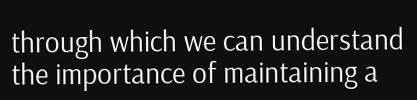through which we can understand the importance of maintaining a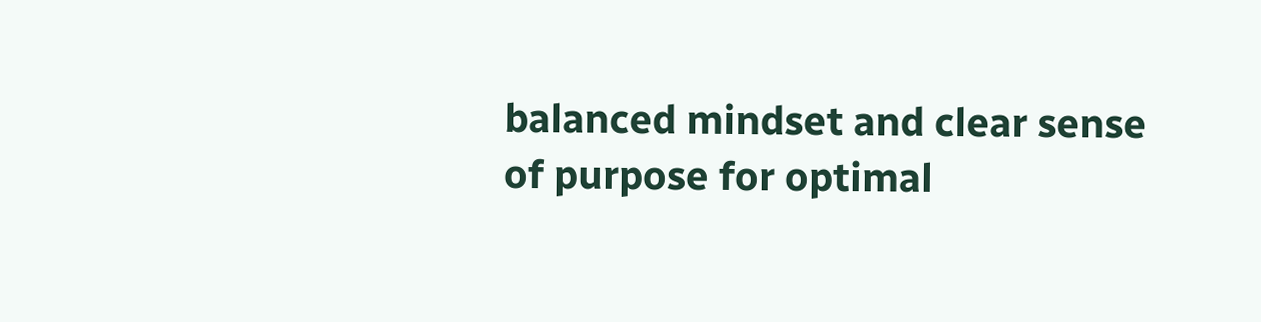balanced mindset and clear sense of purpose for optimal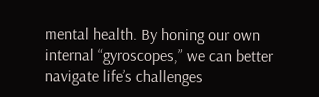mental health. By honing our own internal “gyroscopes,” we can better navigate life’s challenges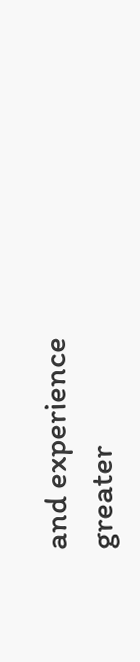and experience greater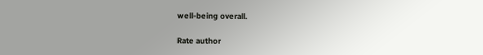well-being overall.

Rate author